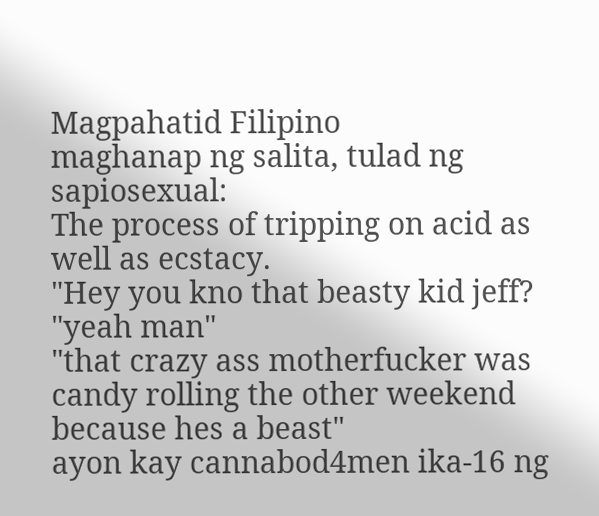Magpahatid Filipino
maghanap ng salita, tulad ng sapiosexual:
The process of tripping on acid as well as ecstacy.
"Hey you kno that beasty kid jeff?
"yeah man"
"that crazy ass motherfucker was candy rolling the other weekend because hes a beast"
ayon kay cannabod4men ika-16 ng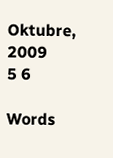Oktubre, 2009
5 6

Words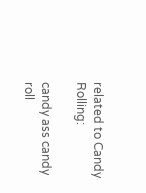related to Candy Rolling:

candy ass candy roll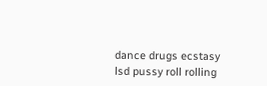dance drugs ecstasy lsd pussy roll rolling